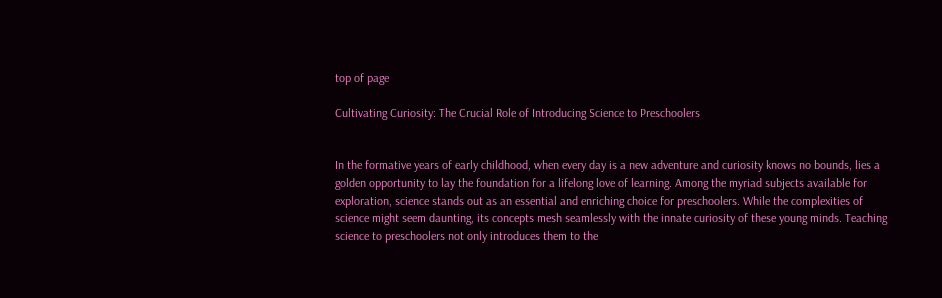top of page

Cultivating Curiosity: The Crucial Role of Introducing Science to Preschoolers


In the formative years of early childhood, when every day is a new adventure and curiosity knows no bounds, lies a golden opportunity to lay the foundation for a lifelong love of learning. Among the myriad subjects available for exploration, science stands out as an essential and enriching choice for preschoolers. While the complexities of science might seem daunting, its concepts mesh seamlessly with the innate curiosity of these young minds. Teaching science to preschoolers not only introduces them to the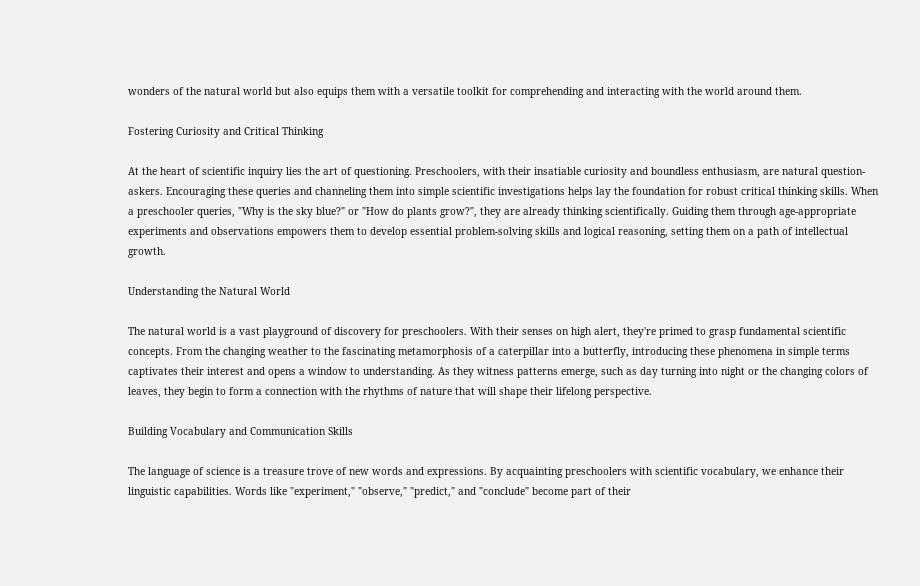wonders of the natural world but also equips them with a versatile toolkit for comprehending and interacting with the world around them.

Fostering Curiosity and Critical Thinking

At the heart of scientific inquiry lies the art of questioning. Preschoolers, with their insatiable curiosity and boundless enthusiasm, are natural question-askers. Encouraging these queries and channeling them into simple scientific investigations helps lay the foundation for robust critical thinking skills. When a preschooler queries, "Why is the sky blue?" or "How do plants grow?", they are already thinking scientifically. Guiding them through age-appropriate experiments and observations empowers them to develop essential problem-solving skills and logical reasoning, setting them on a path of intellectual growth.

Understanding the Natural World

The natural world is a vast playground of discovery for preschoolers. With their senses on high alert, they're primed to grasp fundamental scientific concepts. From the changing weather to the fascinating metamorphosis of a caterpillar into a butterfly, introducing these phenomena in simple terms captivates their interest and opens a window to understanding. As they witness patterns emerge, such as day turning into night or the changing colors of leaves, they begin to form a connection with the rhythms of nature that will shape their lifelong perspective.

Building Vocabulary and Communication Skills

The language of science is a treasure trove of new words and expressions. By acquainting preschoolers with scientific vocabulary, we enhance their linguistic capabilities. Words like "experiment," "observe," "predict," and "conclude" become part of their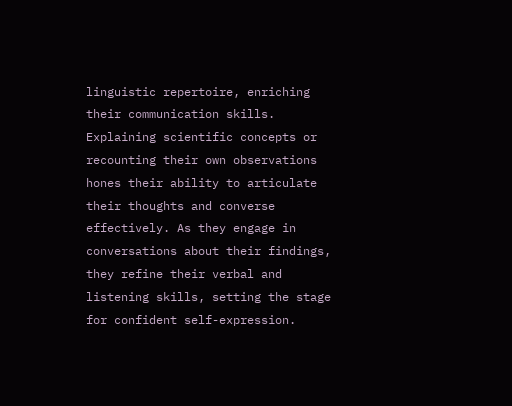linguistic repertoire, enriching their communication skills. Explaining scientific concepts or recounting their own observations hones their ability to articulate their thoughts and converse effectively. As they engage in conversations about their findings, they refine their verbal and listening skills, setting the stage for confident self-expression.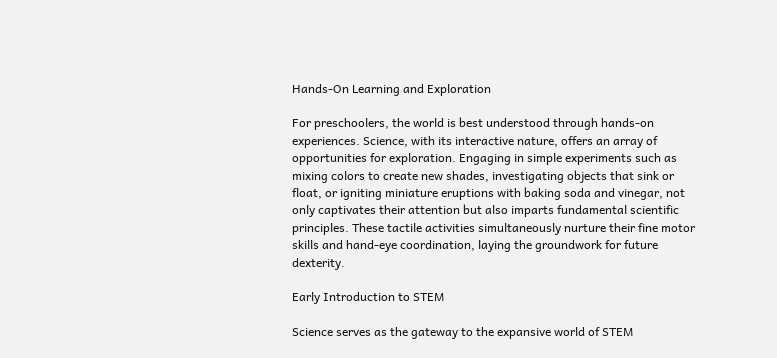Hands-On Learning and Exploration

For preschoolers, the world is best understood through hands-on experiences. Science, with its interactive nature, offers an array of opportunities for exploration. Engaging in simple experiments such as mixing colors to create new shades, investigating objects that sink or float, or igniting miniature eruptions with baking soda and vinegar, not only captivates their attention but also imparts fundamental scientific principles. These tactile activities simultaneously nurture their fine motor skills and hand-eye coordination, laying the groundwork for future dexterity.

Early Introduction to STEM

Science serves as the gateway to the expansive world of STEM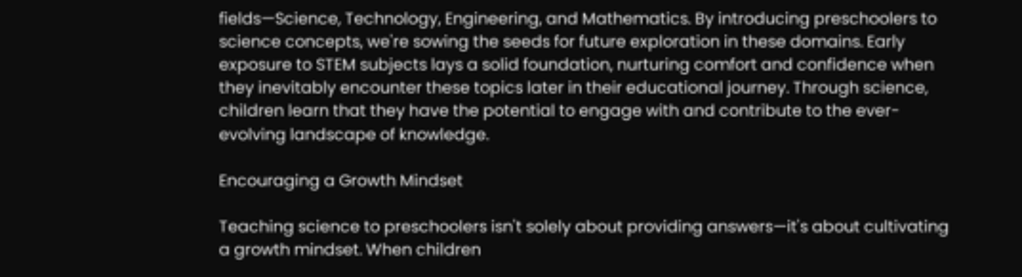fields—Science, Technology, Engineering, and Mathematics. By introducing preschoolers to science concepts, we're sowing the seeds for future exploration in these domains. Early exposure to STEM subjects lays a solid foundation, nurturing comfort and confidence when they inevitably encounter these topics later in their educational journey. Through science, children learn that they have the potential to engage with and contribute to the ever-evolving landscape of knowledge.

Encouraging a Growth Mindset

Teaching science to preschoolers isn't solely about providing answers—it's about cultivating a growth mindset. When children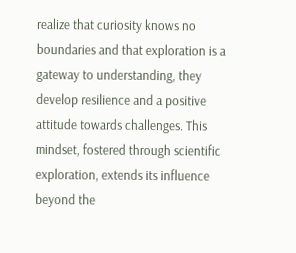realize that curiosity knows no boundaries and that exploration is a gateway to understanding, they develop resilience and a positive attitude towards challenges. This mindset, fostered through scientific exploration, extends its influence beyond the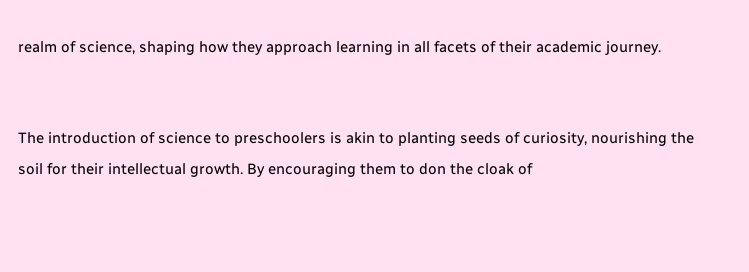realm of science, shaping how they approach learning in all facets of their academic journey.


The introduction of science to preschoolers is akin to planting seeds of curiosity, nourishing the soil for their intellectual growth. By encouraging them to don the cloak of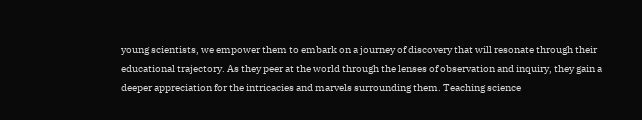young scientists, we empower them to embark on a journey of discovery that will resonate through their educational trajectory. As they peer at the world through the lenses of observation and inquiry, they gain a deeper appreciation for the intricacies and marvels surrounding them. Teaching science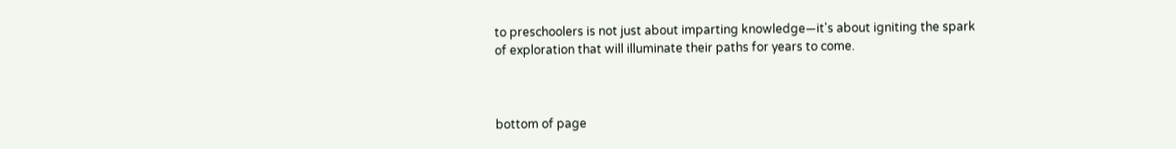to preschoolers is not just about imparting knowledge—it's about igniting the spark of exploration that will illuminate their paths for years to come.



bottom of page